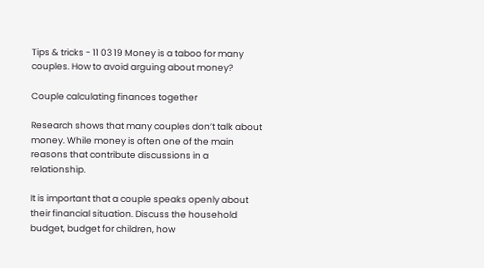Tips & tricks - 11 03 19 Money is a taboo for many couples. How to avoid arguing about money?

Couple calculating finances together

Research shows that many couples don’t talk about money. While money is often one of the main reasons that contribute discussions in a relationship.

It is important that a couple speaks openly about their financial situation. Discuss the household budget, budget for children, how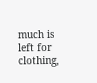much is left for clothing,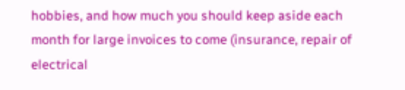hobbies, and how much you should keep aside each month for large invoices to come (insurance, repair of electrical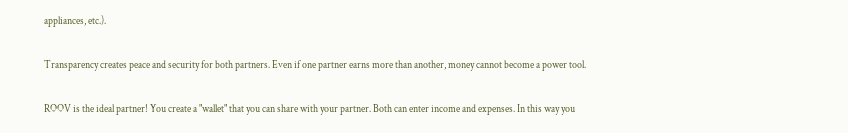appliances, etc.).

Transparency creates peace and security for both partners. Even if one partner earns more than another, money cannot become a power tool.

ROOV is the ideal partner! You create a "wallet" that you can share with your partner. Both can enter income and expenses. In this way you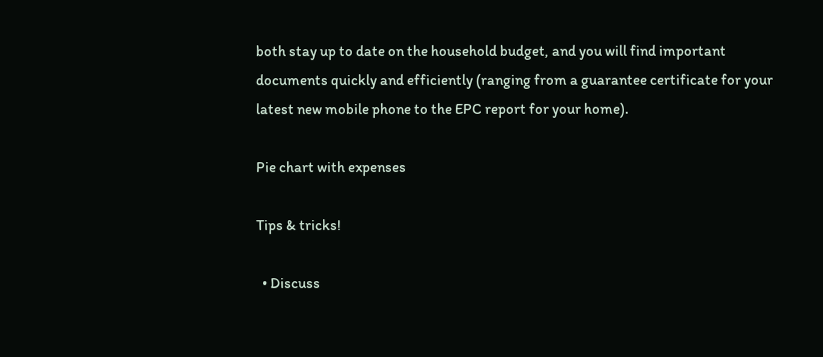both stay up to date on the household budget, and you will find important documents quickly and efficiently (ranging from a guarantee certificate for your latest new mobile phone to the EPC report for your home).

Pie chart with expenses

Tips & tricks!

  • Discuss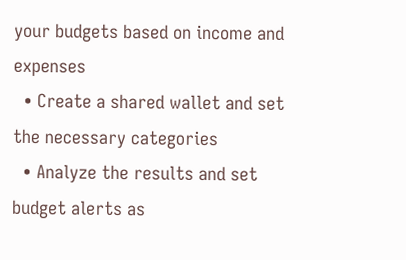your budgets based on income and expenses
  • Create a shared wallet and set the necessary categories
  • Analyze the results and set budget alerts as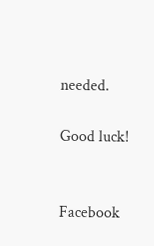needed.

Good luck!


Facebook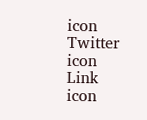icon Twitter icon Link icon